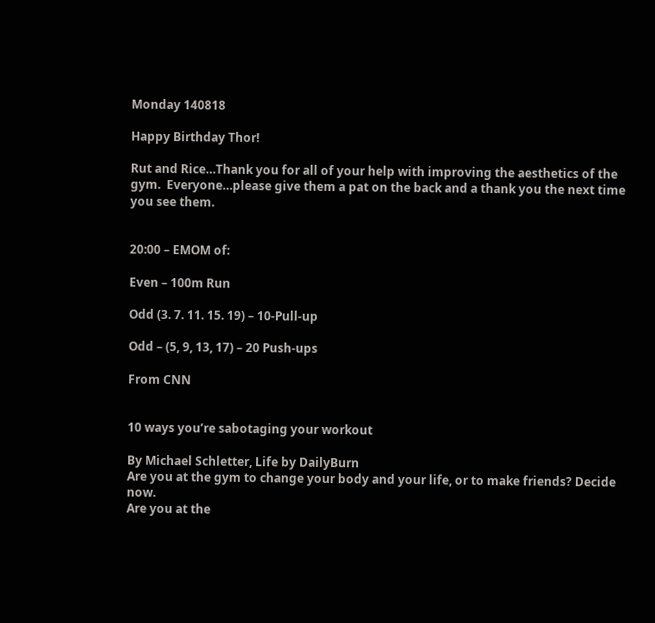Monday 140818

Happy Birthday Thor!

Rut and Rice…Thank you for all of your help with improving the aesthetics of the gym.  Everyone…please give them a pat on the back and a thank you the next time you see them.


20:00 – EMOM of:

Even – 100m Run

Odd (3. 7. 11. 15. 19) – 10-Pull-up

Odd – (5, 9, 13, 17) – 20 Push-ups

From CNN


10 ways you’re sabotaging your workout

By Michael Schletter, Life by DailyBurn
Are you at the gym to change your body and your life, or to make friends? Decide now.
Are you at the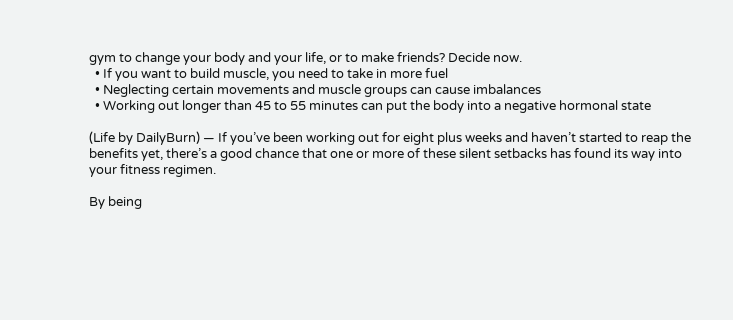gym to change your body and your life, or to make friends? Decide now.
  • If you want to build muscle, you need to take in more fuel
  • Neglecting certain movements and muscle groups can cause imbalances
  • Working out longer than 45 to 55 minutes can put the body into a negative hormonal state

(Life by DailyBurn) — If you’ve been working out for eight plus weeks and haven’t started to reap the benefits yet, there’s a good chance that one or more of these silent setbacks has found its way into your fitness regimen.

By being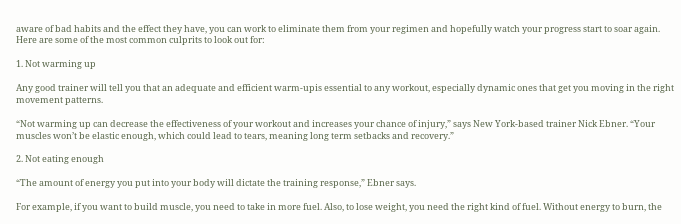aware of bad habits and the effect they have, you can work to eliminate them from your regimen and hopefully watch your progress start to soar again. Here are some of the most common culprits to look out for:

1. Not warming up

Any good trainer will tell you that an adequate and efficient warm-upis essential to any workout, especially dynamic ones that get you moving in the right movement patterns.

“Not warming up can decrease the effectiveness of your workout and increases your chance of injury,” says New York-based trainer Nick Ebner. “Your muscles won’t be elastic enough, which could lead to tears, meaning long term setbacks and recovery.”

2. Not eating enough

“The amount of energy you put into your body will dictate the training response,” Ebner says.

For example, if you want to build muscle, you need to take in more fuel. Also, to lose weight, you need the right kind of fuel. Without energy to burn, the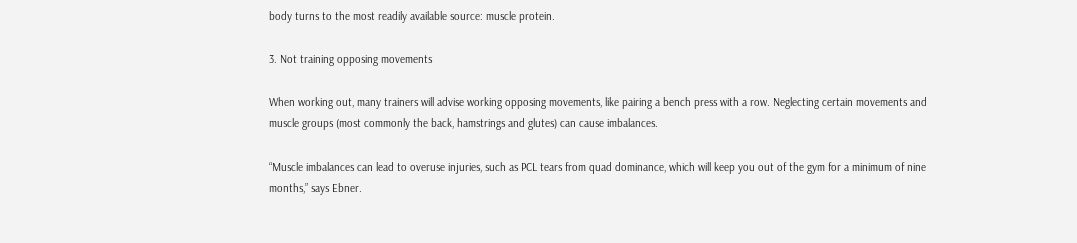body turns to the most readily available source: muscle protein.

3. Not training opposing movements

When working out, many trainers will advise working opposing movements, like pairing a bench press with a row. Neglecting certain movements and muscle groups (most commonly the back, hamstrings and glutes) can cause imbalances.

“Muscle imbalances can lead to overuse injuries, such as PCL tears from quad dominance, which will keep you out of the gym for a minimum of nine months,” says Ebner.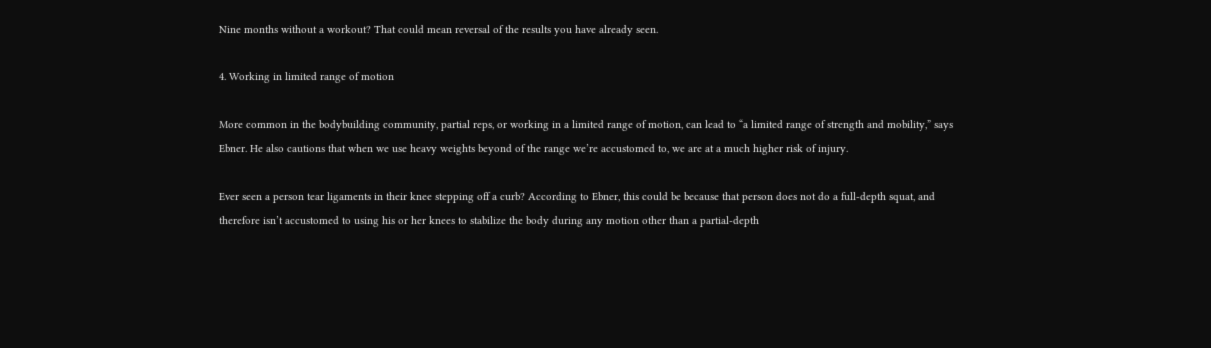Nine months without a workout? That could mean reversal of the results you have already seen.

4. Working in limited range of motion

More common in the bodybuilding community, partial reps, or working in a limited range of motion, can lead to “a limited range of strength and mobility,” says Ebner. He also cautions that when we use heavy weights beyond of the range we’re accustomed to, we are at a much higher risk of injury.

Ever seen a person tear ligaments in their knee stepping off a curb? According to Ebner, this could be because that person does not do a full-depth squat, and therefore isn’t accustomed to using his or her knees to stabilize the body during any motion other than a partial-depth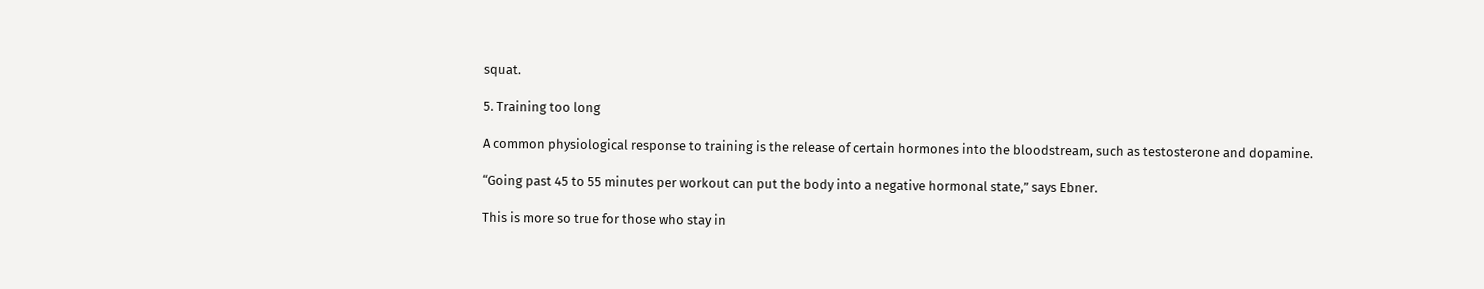squat.

5. Training too long

A common physiological response to training is the release of certain hormones into the bloodstream, such as testosterone and dopamine.

“Going past 45 to 55 minutes per workout can put the body into a negative hormonal state,” says Ebner.

This is more so true for those who stay in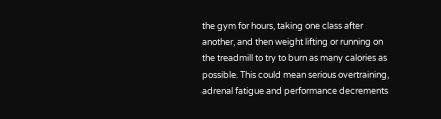the gym for hours, taking one class after another, and then weight lifting or running on the treadmill to try to burn as many calories as possible. This could mean serious overtraining, adrenal fatigue and performance decrements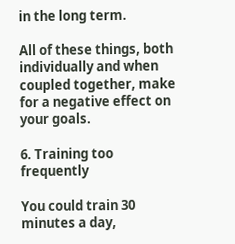in the long term.

All of these things, both individually and when coupled together, make for a negative effect on your goals.

6. Training too frequently

You could train 30 minutes a day,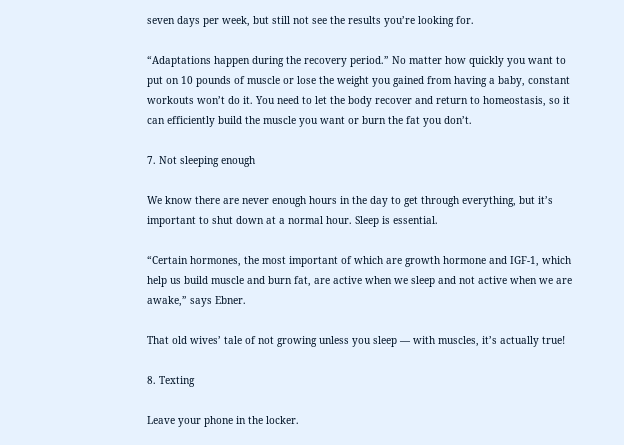seven days per week, but still not see the results you’re looking for.

“Adaptations happen during the recovery period.” No matter how quickly you want to put on 10 pounds of muscle or lose the weight you gained from having a baby, constant workouts won’t do it. You need to let the body recover and return to homeostasis, so it can efficiently build the muscle you want or burn the fat you don’t.

7. Not sleeping enough

We know there are never enough hours in the day to get through everything, but it’s important to shut down at a normal hour. Sleep is essential.

“Certain hormones, the most important of which are growth hormone and IGF-1, which help us build muscle and burn fat, are active when we sleep and not active when we are awake,” says Ebner.

That old wives’ tale of not growing unless you sleep — with muscles, it’s actually true!

8. Texting

Leave your phone in the locker.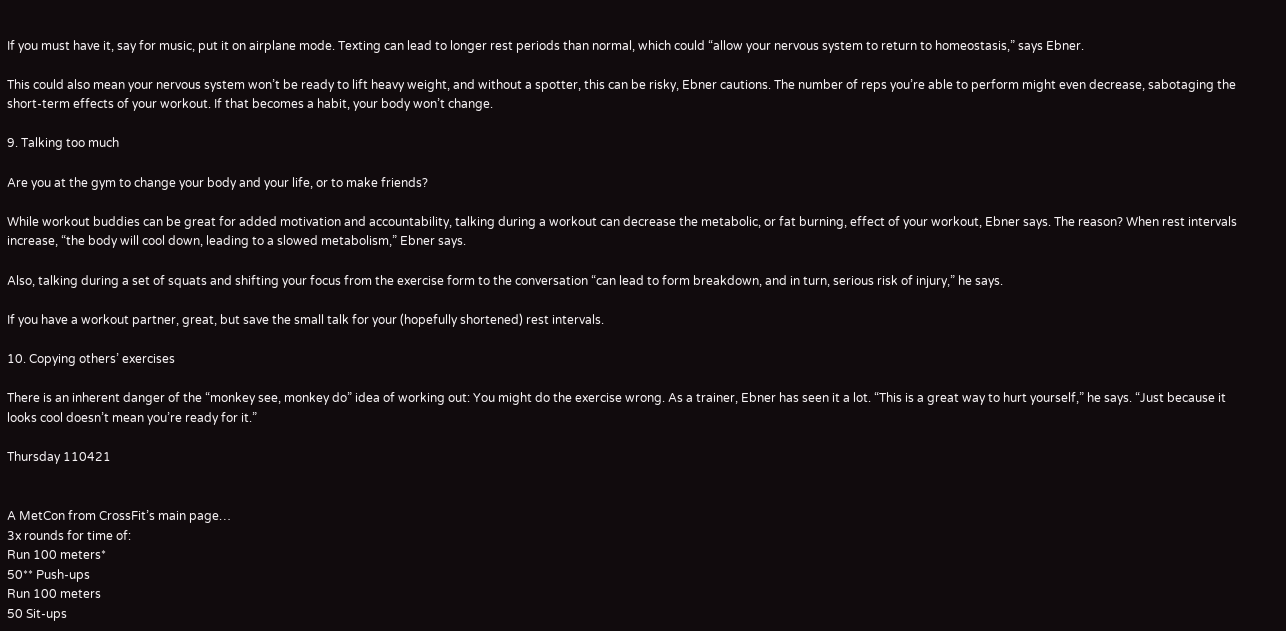If you must have it, say for music, put it on airplane mode. Texting can lead to longer rest periods than normal, which could “allow your nervous system to return to homeostasis,” says Ebner.

This could also mean your nervous system won’t be ready to lift heavy weight, and without a spotter, this can be risky, Ebner cautions. The number of reps you’re able to perform might even decrease, sabotaging the short-term effects of your workout. If that becomes a habit, your body won’t change.

9. Talking too much

Are you at the gym to change your body and your life, or to make friends?

While workout buddies can be great for added motivation and accountability, talking during a workout can decrease the metabolic, or fat burning, effect of your workout, Ebner says. The reason? When rest intervals increase, “the body will cool down, leading to a slowed metabolism,” Ebner says.

Also, talking during a set of squats and shifting your focus from the exercise form to the conversation “can lead to form breakdown, and in turn, serious risk of injury,” he says.

If you have a workout partner, great, but save the small talk for your (hopefully shortened) rest intervals.

10. Copying others’ exercises

There is an inherent danger of the “monkey see, monkey do” idea of working out: You might do the exercise wrong. As a trainer, Ebner has seen it a lot. “This is a great way to hurt yourself,” he says. “Just because it looks cool doesn’t mean you’re ready for it.”

Thursday 110421


A MetCon from CrossFit’s main page…
3x rounds for time of:
Run 100 meters*
50** Push-ups
Run 100 meters
50 Sit-ups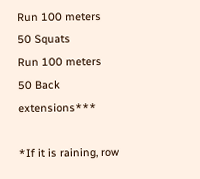Run 100 meters
50 Squats
Run 100 meters
50 Back extensions***

*If it is raining, row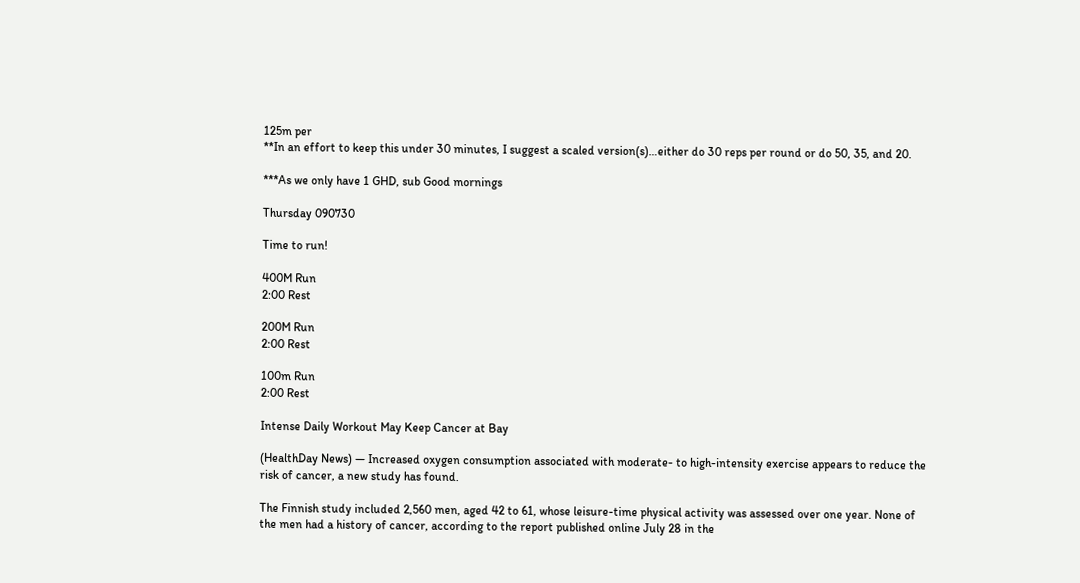125m per
**In an effort to keep this under 30 minutes, I suggest a scaled version(s)…either do 30 reps per round or do 50, 35, and 20.

***As we only have 1 GHD, sub Good mornings

Thursday 090730

Time to run!

400M Run
2:00 Rest

200M Run
2:00 Rest

100m Run
2:00 Rest

Intense Daily Workout May Keep Cancer at Bay

(HealthDay News) — Increased oxygen consumption associated with moderate- to high-intensity exercise appears to reduce the risk of cancer, a new study has found.

The Finnish study included 2,560 men, aged 42 to 61, whose leisure-time physical activity was assessed over one year. None of the men had a history of cancer, according to the report published online July 28 in the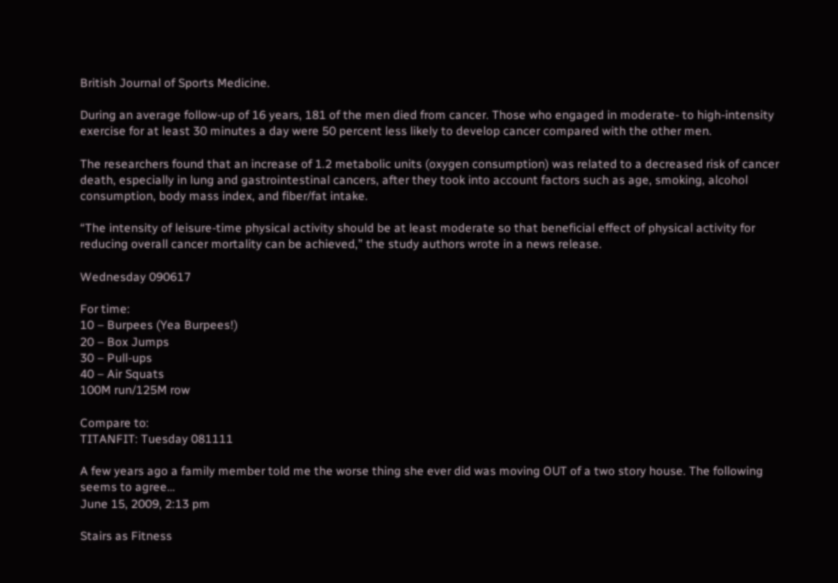British Journal of Sports Medicine.

During an average follow-up of 16 years, 181 of the men died from cancer. Those who engaged in moderate- to high-intensity exercise for at least 30 minutes a day were 50 percent less likely to develop cancer compared with the other men.

The researchers found that an increase of 1.2 metabolic units (oxygen consumption) was related to a decreased risk of cancer death, especially in lung and gastrointestinal cancers, after they took into account factors such as age, smoking, alcohol consumption, body mass index, and fiber/fat intake.

“The intensity of leisure-time physical activity should be at least moderate so that beneficial effect of physical activity for reducing overall cancer mortality can be achieved,” the study authors wrote in a news release.

Wednesday 090617

For time:
10 – Burpees (Yea Burpees!)
20 – Box Jumps
30 – Pull-ups
40 – Air Squats
100M run/125M row

Compare to:
TITANFIT: Tuesday 081111

A few years ago a family member told me the worse thing she ever did was moving OUT of a two story house. The following seems to agree…
June 15, 2009, 2:13 pm

Stairs as Fitness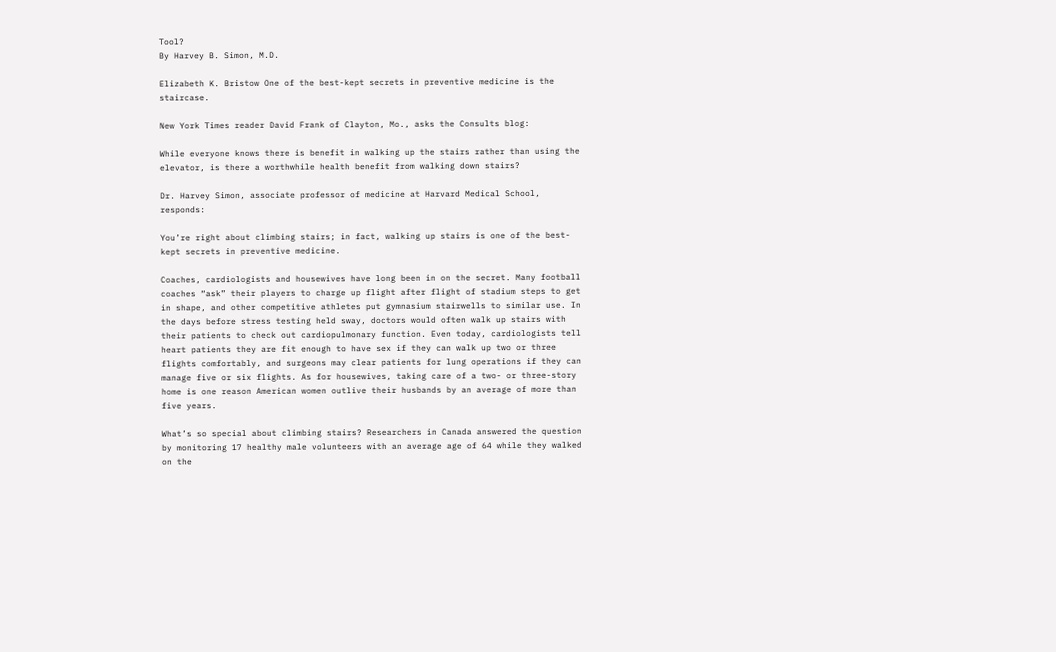Tool?
By Harvey B. Simon, M.D.

Elizabeth K. Bristow One of the best-kept secrets in preventive medicine is the staircase.

New York Times reader David Frank of Clayton, Mo., asks the Consults blog:

While everyone knows there is benefit in walking up the stairs rather than using the elevator, is there a worthwhile health benefit from walking down stairs?

Dr. Harvey Simon, associate professor of medicine at Harvard Medical School, responds:

You’re right about climbing stairs; in fact, walking up stairs is one of the best-kept secrets in preventive medicine.

Coaches, cardiologists and housewives have long been in on the secret. Many football coaches “ask” their players to charge up flight after flight of stadium steps to get in shape, and other competitive athletes put gymnasium stairwells to similar use. In the days before stress testing held sway, doctors would often walk up stairs with their patients to check out cardiopulmonary function. Even today, cardiologists tell heart patients they are fit enough to have sex if they can walk up two or three flights comfortably, and surgeons may clear patients for lung operations if they can manage five or six flights. As for housewives, taking care of a two- or three-story home is one reason American women outlive their husbands by an average of more than five years.

What’s so special about climbing stairs? Researchers in Canada answered the question by monitoring 17 healthy male volunteers with an average age of 64 while they walked on the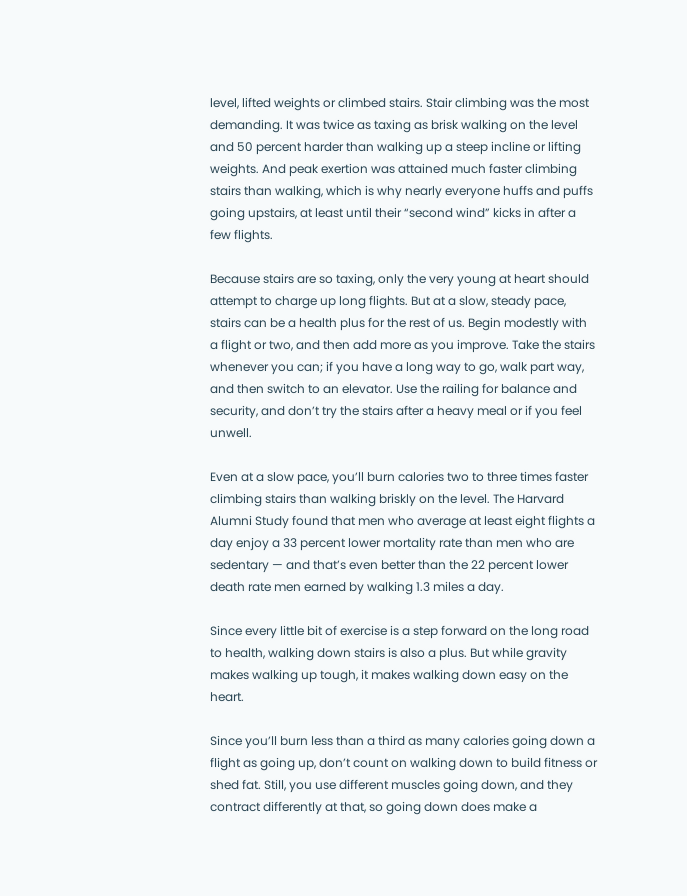level, lifted weights or climbed stairs. Stair climbing was the most demanding. It was twice as taxing as brisk walking on the level and 50 percent harder than walking up a steep incline or lifting weights. And peak exertion was attained much faster climbing stairs than walking, which is why nearly everyone huffs and puffs going upstairs, at least until their “second wind” kicks in after a few flights.

Because stairs are so taxing, only the very young at heart should attempt to charge up long flights. But at a slow, steady pace, stairs can be a health plus for the rest of us. Begin modestly with a flight or two, and then add more as you improve. Take the stairs whenever you can; if you have a long way to go, walk part way, and then switch to an elevator. Use the railing for balance and security, and don’t try the stairs after a heavy meal or if you feel unwell.

Even at a slow pace, you’ll burn calories two to three times faster climbing stairs than walking briskly on the level. The Harvard Alumni Study found that men who average at least eight flights a day enjoy a 33 percent lower mortality rate than men who are sedentary — and that’s even better than the 22 percent lower death rate men earned by walking 1.3 miles a day.

Since every little bit of exercise is a step forward on the long road to health, walking down stairs is also a plus. But while gravity makes walking up tough, it makes walking down easy on the heart.

Since you’ll burn less than a third as many calories going down a flight as going up, don’t count on walking down to build fitness or shed fat. Still, you use different muscles going down, and they contract differently at that, so going down does make a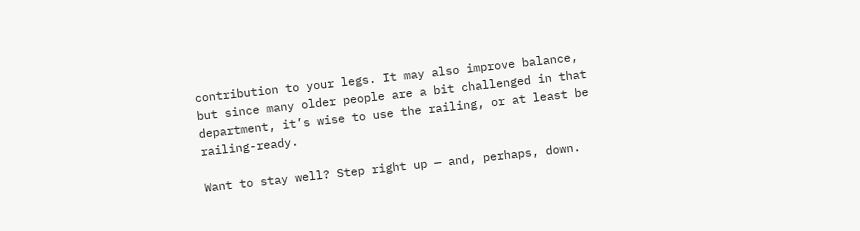contribution to your legs. It may also improve balance, but since many older people are a bit challenged in that department, it’s wise to use the railing, or at least be railing-ready.

Want to stay well? Step right up — and, perhaps, down.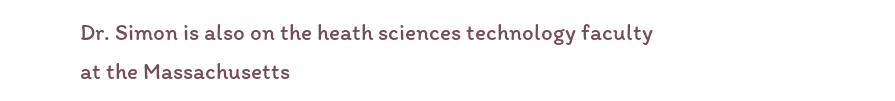Dr. Simon is also on the heath sciences technology faculty at the Massachusetts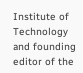Institute of Technology and founding editor of the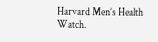Harvard Men’s Health Watch.